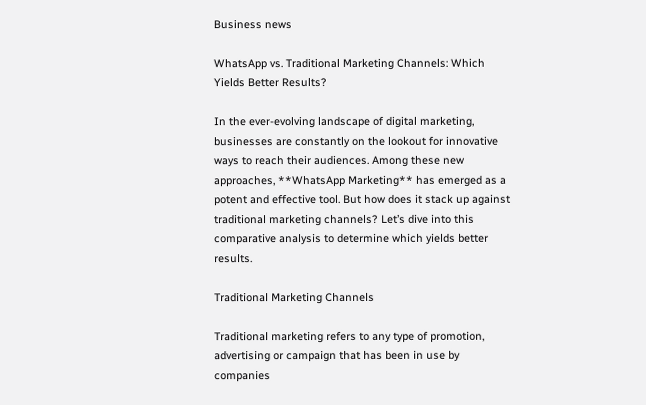Business news

WhatsApp vs. Traditional Marketing Channels: Which Yields Better Results?

In the ever-evolving landscape of digital marketing, businesses are constantly on the lookout for innovative ways to reach their audiences. Among these new approaches, **WhatsApp Marketing** has emerged as a potent and effective tool. But how does it stack up against traditional marketing channels? Let’s dive into this comparative analysis to determine which yields better results.

Traditional Marketing Channels

Traditional marketing refers to any type of promotion, advertising or campaign that has been in use by companies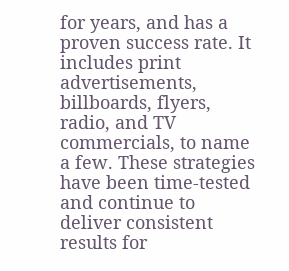for years, and has a proven success rate. It includes print advertisements, billboards, flyers, radio, and TV commercials, to name a few. These strategies have been time-tested and continue to deliver consistent results for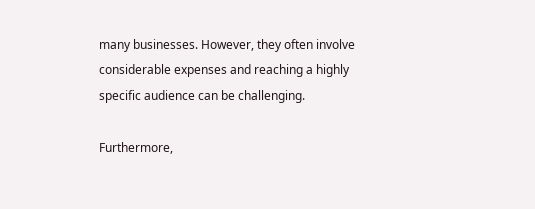many businesses. However, they often involve considerable expenses and reaching a highly specific audience can be challenging.

Furthermore,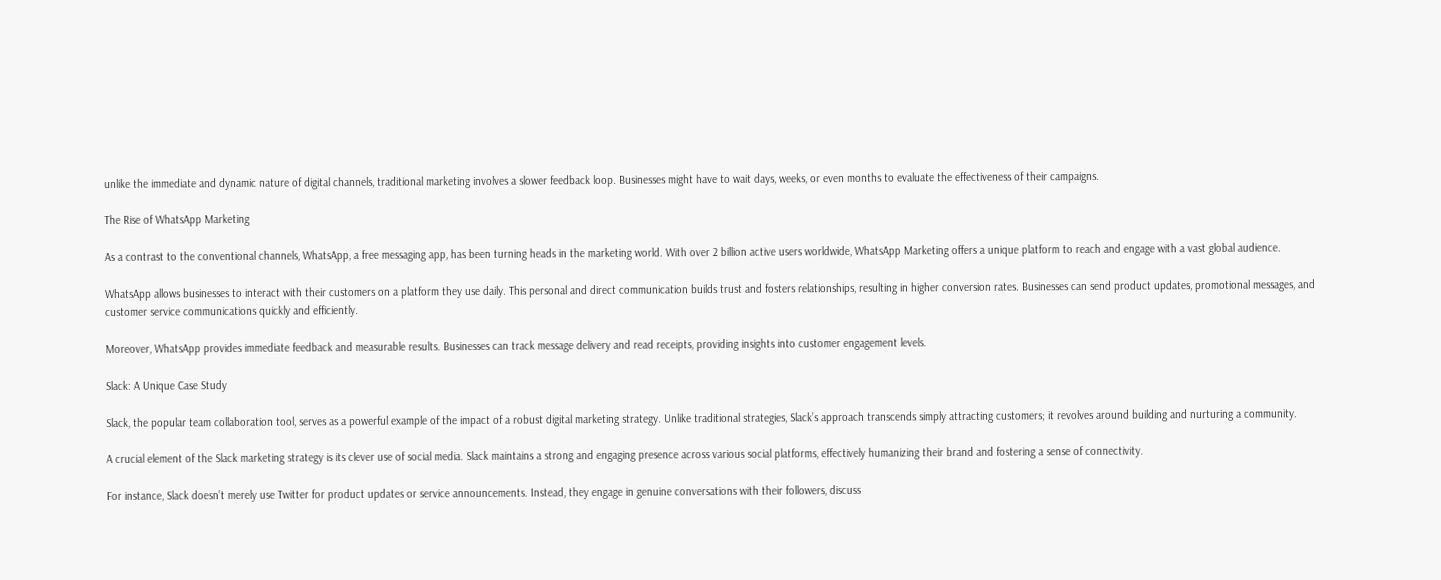unlike the immediate and dynamic nature of digital channels, traditional marketing involves a slower feedback loop. Businesses might have to wait days, weeks, or even months to evaluate the effectiveness of their campaigns.

The Rise of WhatsApp Marketing

As a contrast to the conventional channels, WhatsApp, a free messaging app, has been turning heads in the marketing world. With over 2 billion active users worldwide, WhatsApp Marketing offers a unique platform to reach and engage with a vast global audience.

WhatsApp allows businesses to interact with their customers on a platform they use daily. This personal and direct communication builds trust and fosters relationships, resulting in higher conversion rates. Businesses can send product updates, promotional messages, and customer service communications quickly and efficiently.

Moreover, WhatsApp provides immediate feedback and measurable results. Businesses can track message delivery and read receipts, providing insights into customer engagement levels.

Slack: A Unique Case Study

Slack, the popular team collaboration tool, serves as a powerful example of the impact of a robust digital marketing strategy. Unlike traditional strategies, Slack’s approach transcends simply attracting customers; it revolves around building and nurturing a community.

A crucial element of the Slack marketing strategy is its clever use of social media. Slack maintains a strong and engaging presence across various social platforms, effectively humanizing their brand and fostering a sense of connectivity.

For instance, Slack doesn’t merely use Twitter for product updates or service announcements. Instead, they engage in genuine conversations with their followers, discuss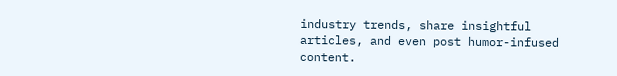industry trends, share insightful articles, and even post humor-infused content.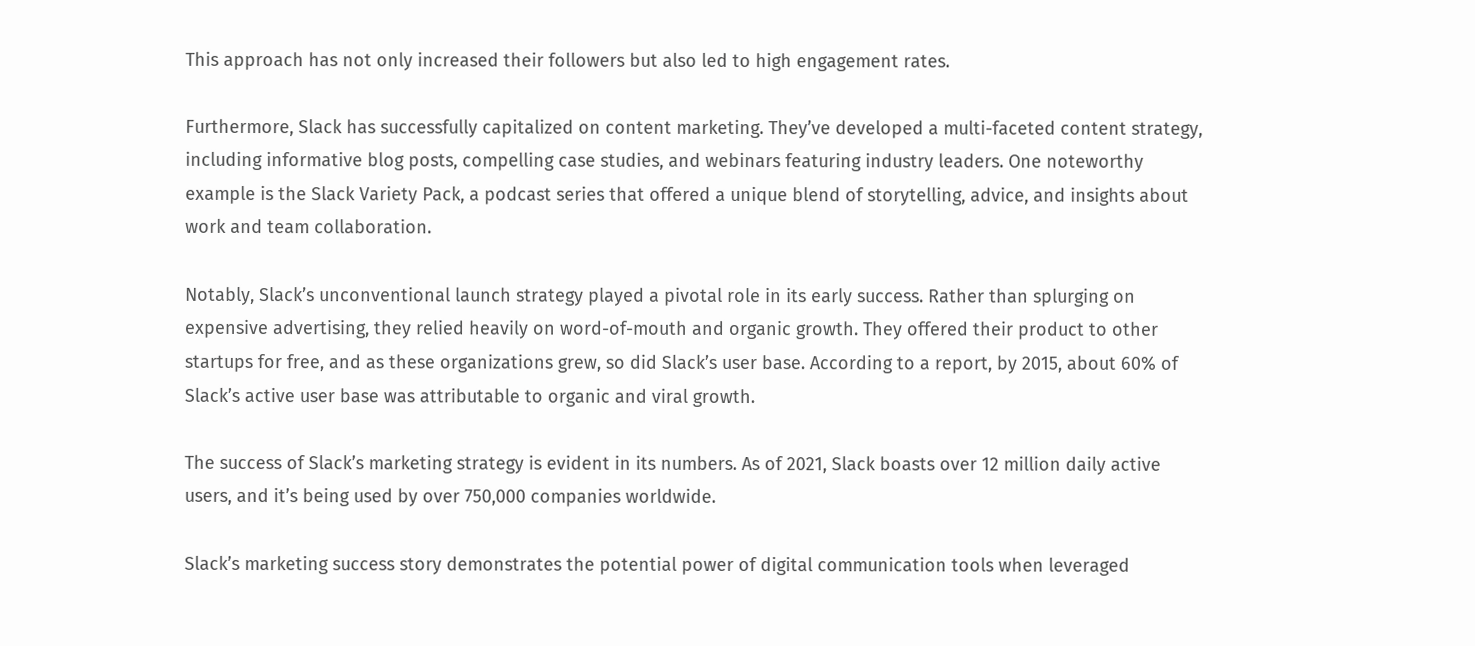This approach has not only increased their followers but also led to high engagement rates.

Furthermore, Slack has successfully capitalized on content marketing. They’ve developed a multi-faceted content strategy, including informative blog posts, compelling case studies, and webinars featuring industry leaders. One noteworthy example is the Slack Variety Pack, a podcast series that offered a unique blend of storytelling, advice, and insights about work and team collaboration.

Notably, Slack’s unconventional launch strategy played a pivotal role in its early success. Rather than splurging on expensive advertising, they relied heavily on word-of-mouth and organic growth. They offered their product to other startups for free, and as these organizations grew, so did Slack’s user base. According to a report, by 2015, about 60% of Slack’s active user base was attributable to organic and viral growth.

The success of Slack’s marketing strategy is evident in its numbers. As of 2021, Slack boasts over 12 million daily active users, and it’s being used by over 750,000 companies worldwide.

Slack’s marketing success story demonstrates the potential power of digital communication tools when leveraged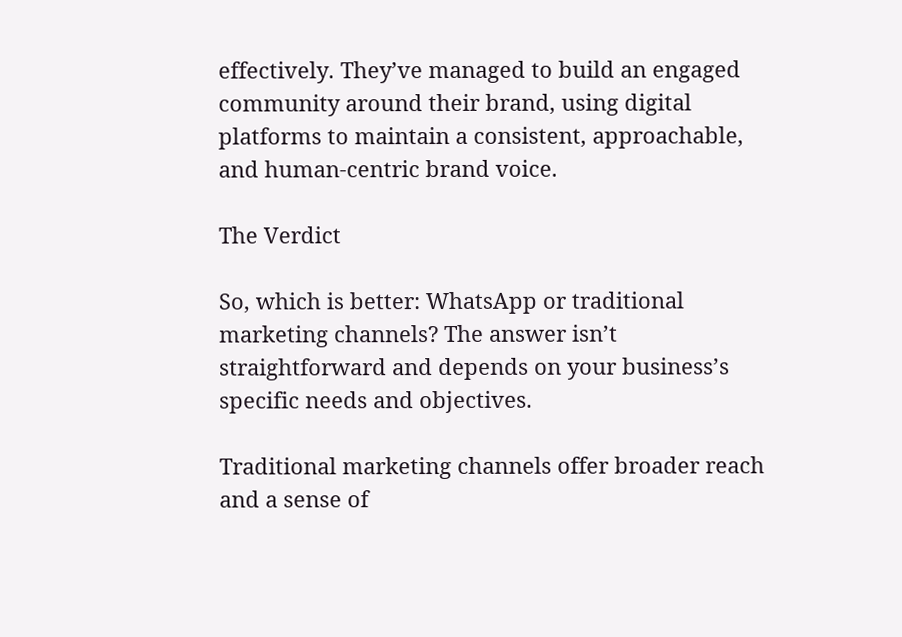effectively. They’ve managed to build an engaged community around their brand, using digital platforms to maintain a consistent, approachable, and human-centric brand voice.

The Verdict

So, which is better: WhatsApp or traditional marketing channels? The answer isn’t straightforward and depends on your business’s specific needs and objectives.

Traditional marketing channels offer broader reach and a sense of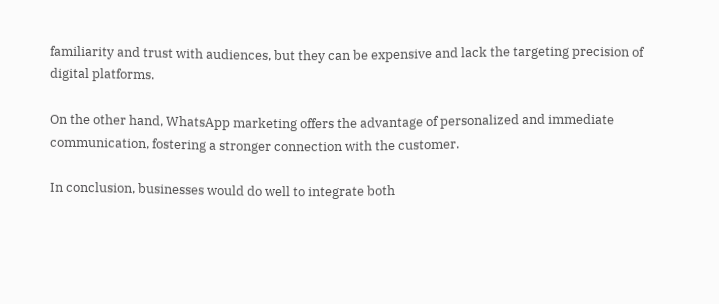familiarity and trust with audiences, but they can be expensive and lack the targeting precision of digital platforms.

On the other hand, WhatsApp marketing offers the advantage of personalized and immediate communication, fostering a stronger connection with the customer.

In conclusion, businesses would do well to integrate both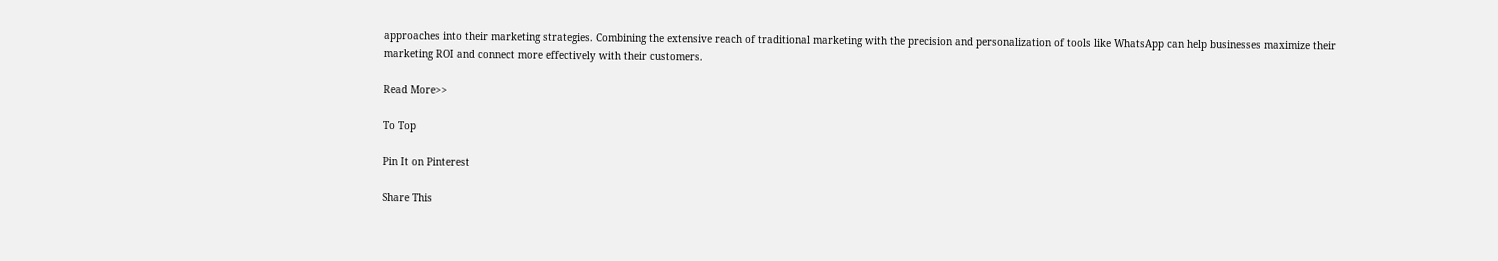approaches into their marketing strategies. Combining the extensive reach of traditional marketing with the precision and personalization of tools like WhatsApp can help businesses maximize their marketing ROI and connect more effectively with their customers.

Read More>>

To Top

Pin It on Pinterest

Share This